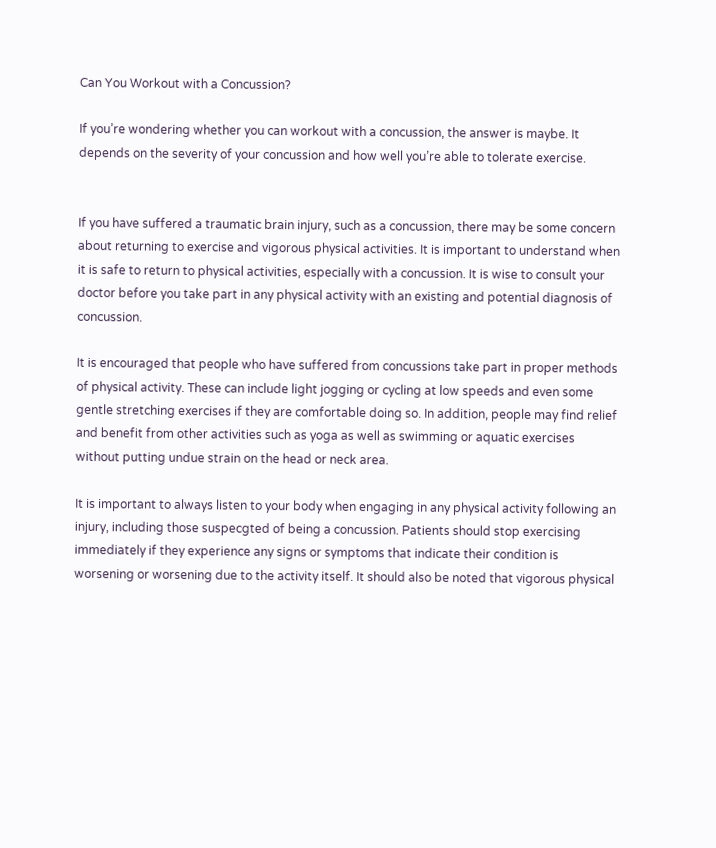Can You Workout with a Concussion?

If you’re wondering whether you can workout with a concussion, the answer is maybe. It depends on the severity of your concussion and how well you’re able to tolerate exercise.


If you have suffered a traumatic brain injury, such as a concussion, there may be some concern about returning to exercise and vigorous physical activities. It is important to understand when it is safe to return to physical activities, especially with a concussion. It is wise to consult your doctor before you take part in any physical activity with an existing and potential diagnosis of concussion.

It is encouraged that people who have suffered from concussions take part in proper methods of physical activity. These can include light jogging or cycling at low speeds and even some gentle stretching exercises if they are comfortable doing so. In addition, people may find relief and benefit from other activities such as yoga as well as swimming or aquatic exercises without putting undue strain on the head or neck area.

It is important to always listen to your body when engaging in any physical activity following an injury, including those suspecgted of being a concussion. Patients should stop exercising immediately if they experience any signs or symptoms that indicate their condition is worsening or worsening due to the activity itself. It should also be noted that vigorous physical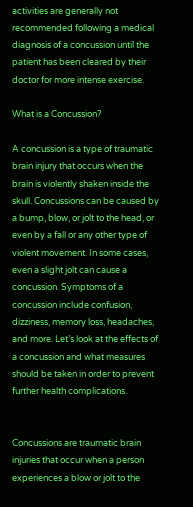activities are generally not recommended following a medical diagnosis of a concussion until the patient has been cleared by their doctor for more intense exercise.

What is a Concussion?

A concussion is a type of traumatic brain injury that occurs when the brain is violently shaken inside the skull. Concussions can be caused by a bump, blow, or jolt to the head, or even by a fall or any other type of violent movement. In some cases, even a slight jolt can cause a concussion. Symptoms of a concussion include confusion, dizziness, memory loss, headaches, and more. Let’s look at the effects of a concussion and what measures should be taken in order to prevent further health complications.


Concussions are traumatic brain injuries that occur when a person experiences a blow or jolt to the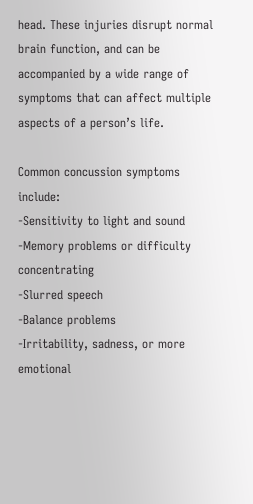head. These injuries disrupt normal brain function, and can be accompanied by a wide range of symptoms that can affect multiple aspects of a person’s life.

Common concussion symptoms include:
-Sensitivity to light and sound
-Memory problems or difficulty concentrating
-Slurred speech
-Balance problems
-Irritability, sadness, or more emotional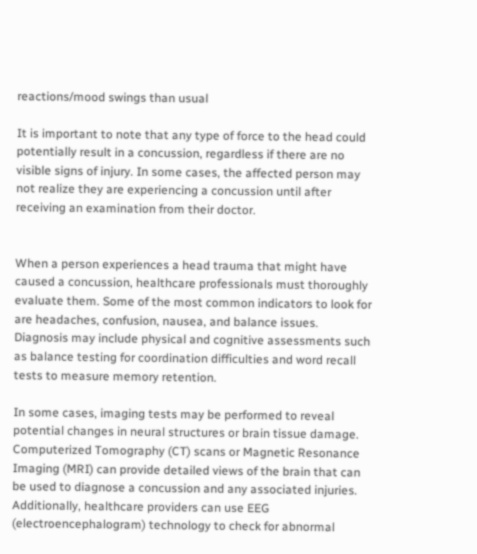reactions/mood swings than usual

It is important to note that any type of force to the head could potentially result in a concussion, regardless if there are no visible signs of injury. In some cases, the affected person may not realize they are experiencing a concussion until after receiving an examination from their doctor.


When a person experiences a head trauma that might have caused a concussion, healthcare professionals must thoroughly evaluate them. Some of the most common indicators to look for are headaches, confusion, nausea, and balance issues. Diagnosis may include physical and cognitive assessments such as balance testing for coordination difficulties and word recall tests to measure memory retention.

In some cases, imaging tests may be performed to reveal potential changes in neural structures or brain tissue damage. Computerized Tomography (CT) scans or Magnetic Resonance Imaging (MRI) can provide detailed views of the brain that can be used to diagnose a concussion and any associated injuries. Additionally, healthcare providers can use EEG (electroencephalogram) technology to check for abnormal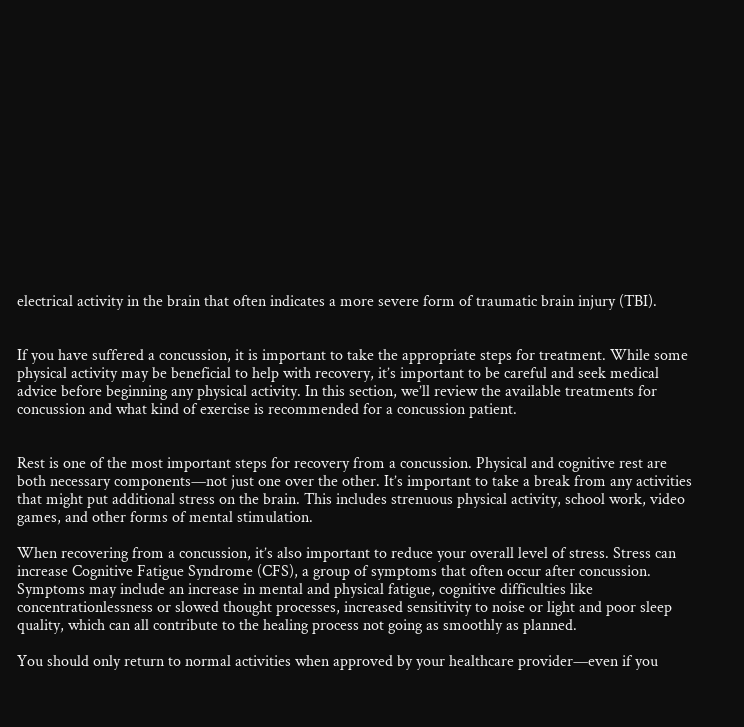electrical activity in the brain that often indicates a more severe form of traumatic brain injury (TBI).


If you have suffered a concussion, it is important to take the appropriate steps for treatment. While some physical activity may be beneficial to help with recovery, it’s important to be careful and seek medical advice before beginning any physical activity. In this section, we’ll review the available treatments for concussion and what kind of exercise is recommended for a concussion patient.


Rest is one of the most important steps for recovery from a concussion. Physical and cognitive rest are both necessary components—not just one over the other. It’s important to take a break from any activities that might put additional stress on the brain. This includes strenuous physical activity, school work, video games, and other forms of mental stimulation.

When recovering from a concussion, it’s also important to reduce your overall level of stress. Stress can increase Cognitive Fatigue Syndrome (CFS), a group of symptoms that often occur after concussion. Symptoms may include an increase in mental and physical fatigue, cognitive difficulties like concentrationlessness or slowed thought processes, increased sensitivity to noise or light and poor sleep quality, which can all contribute to the healing process not going as smoothly as planned.

You should only return to normal activities when approved by your healthcare provider—even if you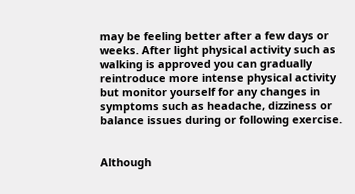may be feeling better after a few days or weeks. After light physical activity such as walking is approved you can gradually reintroduce more intense physical activity but monitor yourself for any changes in symptoms such as headache, dizziness or balance issues during or following exercise.


Although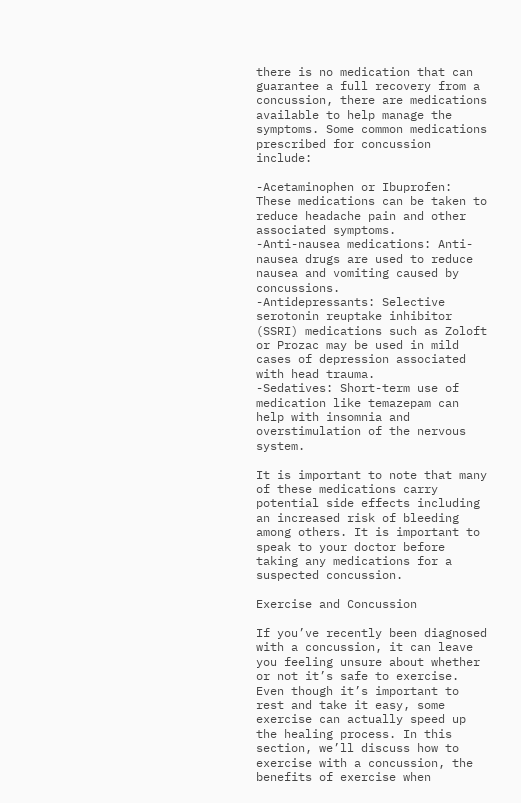there is no medication that can guarantee a full recovery from a concussion, there are medications available to help manage the symptoms. Some common medications prescribed for concussion include:

-Acetaminophen or Ibuprofen: These medications can be taken to reduce headache pain and other associated symptoms.
-Anti-nausea medications: Anti-nausea drugs are used to reduce nausea and vomiting caused by concussions.
-Antidepressants: Selective serotonin reuptake inhibitor (SSRI) medications such as Zoloft or Prozac may be used in mild cases of depression associated with head trauma.
-Sedatives: Short-term use of medication like temazepam can help with insomnia and overstimulation of the nervous system.

It is important to note that many of these medications carry potential side effects including an increased risk of bleeding among others. It is important to speak to your doctor before taking any medications for a suspected concussion.

Exercise and Concussion

If you’ve recently been diagnosed with a concussion, it can leave you feeling unsure about whether or not it’s safe to exercise. Even though it’s important to rest and take it easy, some exercise can actually speed up the healing process. In this section, we’ll discuss how to exercise with a concussion, the benefits of exercise when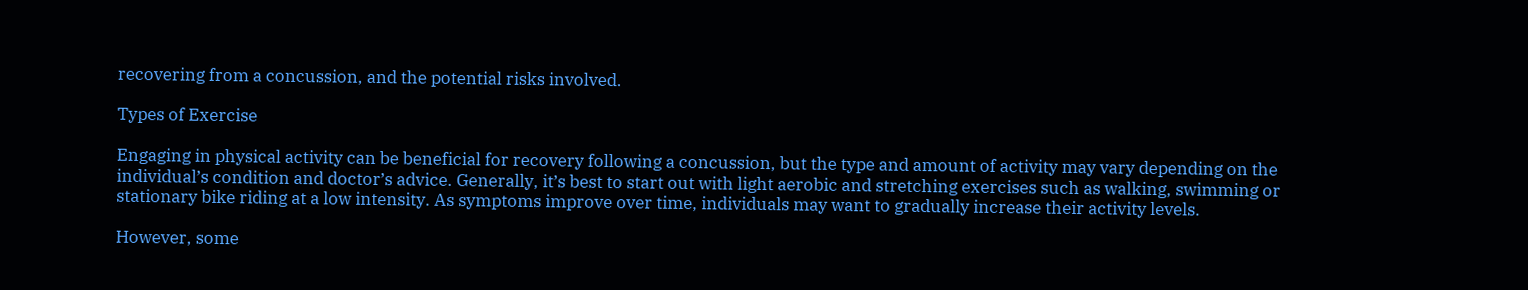recovering from a concussion, and the potential risks involved.

Types of Exercise

Engaging in physical activity can be beneficial for recovery following a concussion, but the type and amount of activity may vary depending on the individual’s condition and doctor’s advice. Generally, it’s best to start out with light aerobic and stretching exercises such as walking, swimming or stationary bike riding at a low intensity. As symptoms improve over time, individuals may want to gradually increase their activity levels.

However, some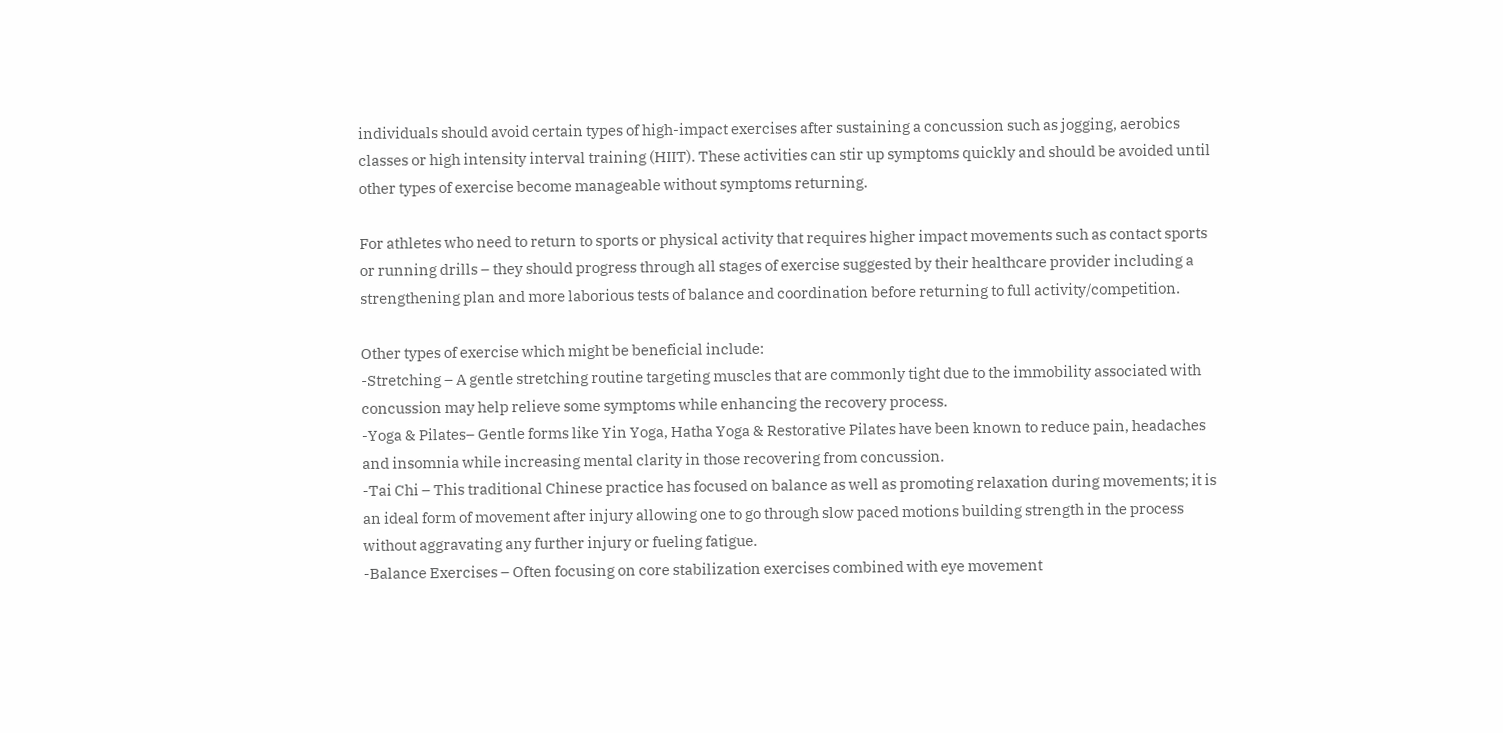individuals should avoid certain types of high-impact exercises after sustaining a concussion such as jogging, aerobics classes or high intensity interval training (HIIT). These activities can stir up symptoms quickly and should be avoided until other types of exercise become manageable without symptoms returning.

For athletes who need to return to sports or physical activity that requires higher impact movements such as contact sports or running drills – they should progress through all stages of exercise suggested by their healthcare provider including a strengthening plan and more laborious tests of balance and coordination before returning to full activity/competition.

Other types of exercise which might be beneficial include:
-Stretching – A gentle stretching routine targeting muscles that are commonly tight due to the immobility associated with concussion may help relieve some symptoms while enhancing the recovery process.
-Yoga & Pilates– Gentle forms like Yin Yoga, Hatha Yoga & Restorative Pilates have been known to reduce pain, headaches and insomnia while increasing mental clarity in those recovering from concussion.
-Tai Chi – This traditional Chinese practice has focused on balance as well as promoting relaxation during movements; it is an ideal form of movement after injury allowing one to go through slow paced motions building strength in the process without aggravating any further injury or fueling fatigue.
-Balance Exercises – Often focusing on core stabilization exercises combined with eye movement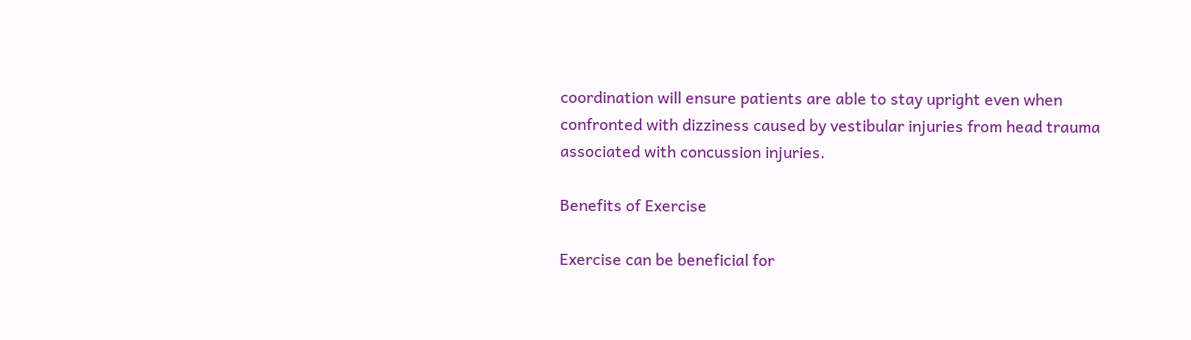coordination will ensure patients are able to stay upright even when confronted with dizziness caused by vestibular injuries from head trauma associated with concussion injuries.

Benefits of Exercise

Exercise can be beneficial for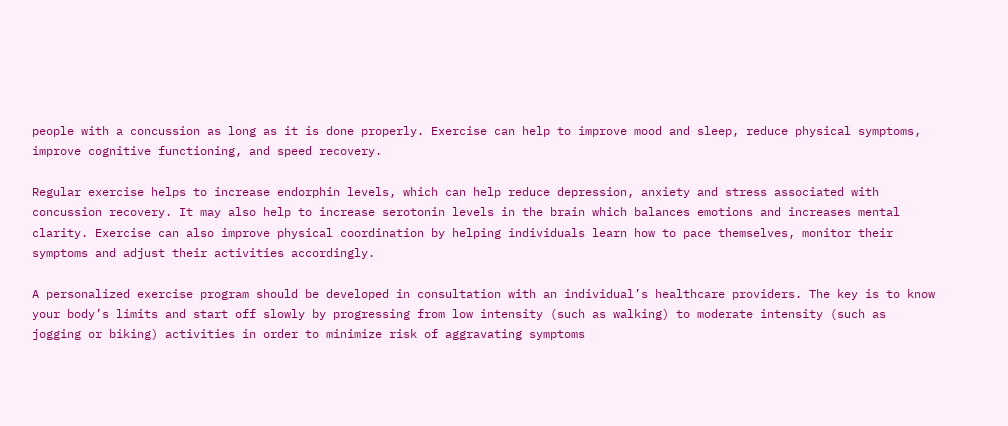people with a concussion as long as it is done properly. Exercise can help to improve mood and sleep, reduce physical symptoms, improve cognitive functioning, and speed recovery.

Regular exercise helps to increase endorphin levels, which can help reduce depression, anxiety and stress associated with concussion recovery. It may also help to increase serotonin levels in the brain which balances emotions and increases mental clarity. Exercise can also improve physical coordination by helping individuals learn how to pace themselves, monitor their symptoms and adjust their activities accordingly.

A personalized exercise program should be developed in consultation with an individual’s healthcare providers. The key is to know your body’s limits and start off slowly by progressing from low intensity (such as walking) to moderate intensity (such as jogging or biking) activities in order to minimize risk of aggravating symptoms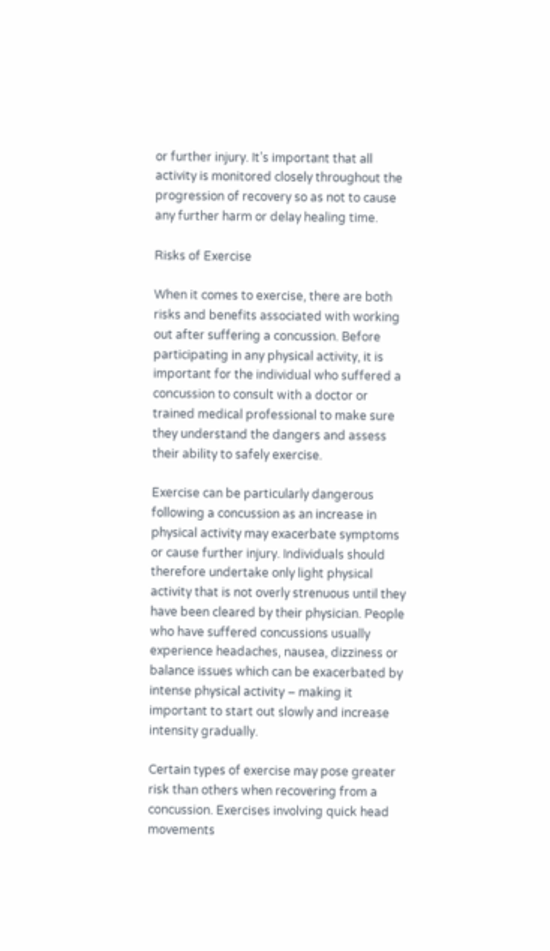or further injury. It’s important that all activity is monitored closely throughout the progression of recovery so as not to cause any further harm or delay healing time.

Risks of Exercise

When it comes to exercise, there are both risks and benefits associated with working out after suffering a concussion. Before participating in any physical activity, it is important for the individual who suffered a concussion to consult with a doctor or trained medical professional to make sure they understand the dangers and assess their ability to safely exercise.

Exercise can be particularly dangerous following a concussion as an increase in physical activity may exacerbate symptoms or cause further injury. Individuals should therefore undertake only light physical activity that is not overly strenuous until they have been cleared by their physician. People who have suffered concussions usually experience headaches, nausea, dizziness or balance issues which can be exacerbated by intense physical activity – making it important to start out slowly and increase intensity gradually.

Certain types of exercise may pose greater risk than others when recovering from a concussion. Exercises involving quick head movements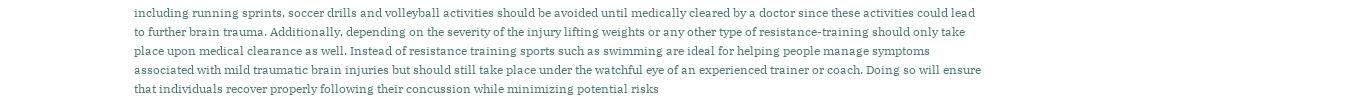including running sprints, soccer drills and volleyball activities should be avoided until medically cleared by a doctor since these activities could lead to further brain trauma. Additionally, depending on the severity of the injury lifting weights or any other type of resistance-training should only take place upon medical clearance as well. Instead of resistance training sports such as swimming are ideal for helping people manage symptoms associated with mild traumatic brain injuries but should still take place under the watchful eye of an experienced trainer or coach. Doing so will ensure that individuals recover properly following their concussion while minimizing potential risks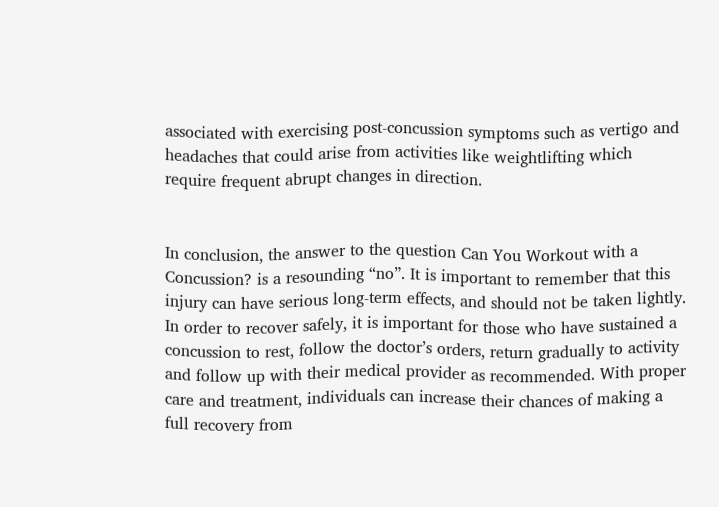associated with exercising post-concussion symptoms such as vertigo and headaches that could arise from activities like weightlifting which require frequent abrupt changes in direction.


In conclusion, the answer to the question Can You Workout with a Concussion? is a resounding “no”. It is important to remember that this injury can have serious long-term effects, and should not be taken lightly. In order to recover safely, it is important for those who have sustained a concussion to rest, follow the doctor’s orders, return gradually to activity and follow up with their medical provider as recommended. With proper care and treatment, individuals can increase their chances of making a full recovery from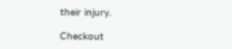their injury.

Checkout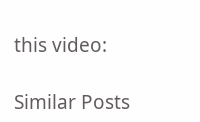this video:

Similar Posts